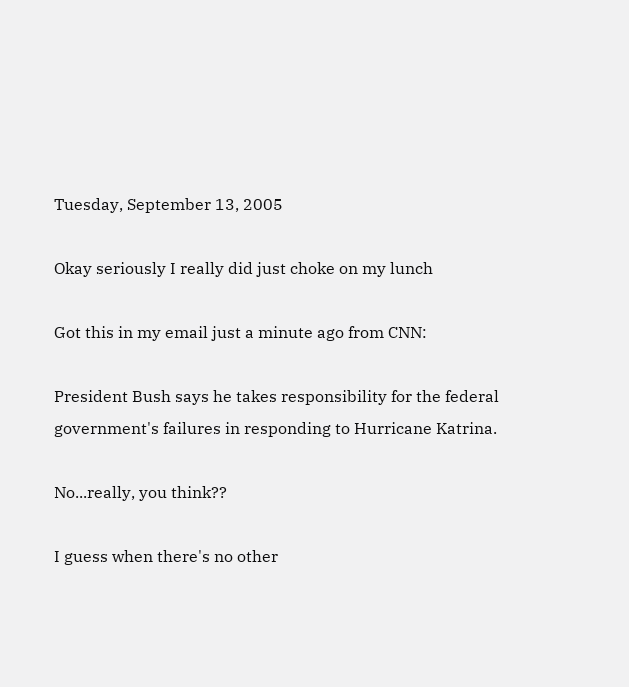Tuesday, September 13, 2005

Okay seriously I really did just choke on my lunch

Got this in my email just a minute ago from CNN:

President Bush says he takes responsibility for the federal government's failures in responding to Hurricane Katrina.

No...really, you think??

I guess when there's no other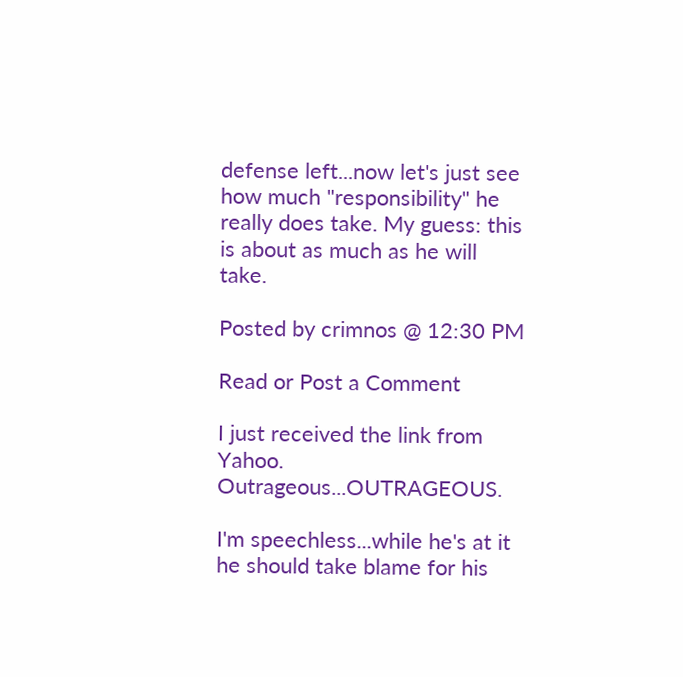defense left...now let's just see how much "responsibility" he really does take. My guess: this is about as much as he will take.

Posted by crimnos @ 12:30 PM

Read or Post a Comment

I just received the link from Yahoo. Outrageous...OUTRAGEOUS.

I'm speechless...while he's at it he should take blame for his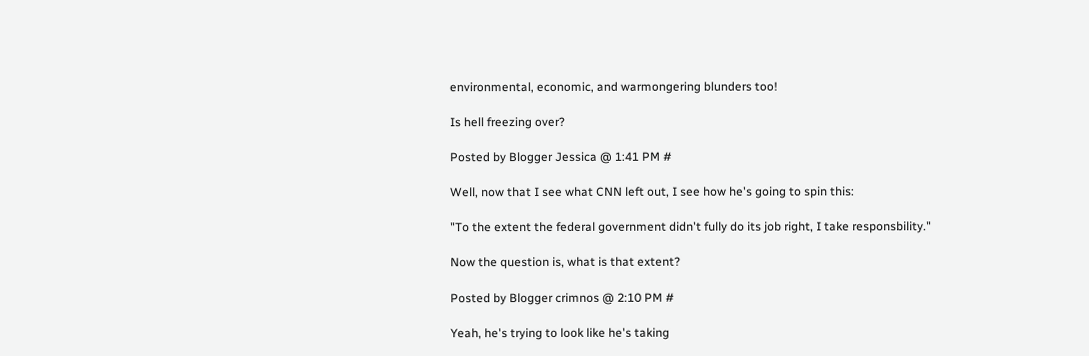environmental, economic, and warmongering blunders too!

Is hell freezing over?

Posted by Blogger Jessica @ 1:41 PM #

Well, now that I see what CNN left out, I see how he's going to spin this:

"To the extent the federal government didn't fully do its job right, I take responsbility."

Now the question is, what is that extent?

Posted by Blogger crimnos @ 2:10 PM #

Yeah, he's trying to look like he's taking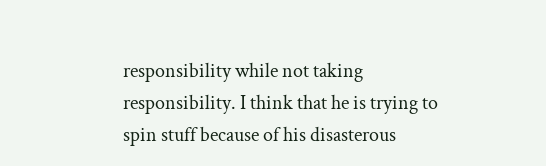responsibility while not taking responsibility. I think that he is trying to spin stuff because of his disasterous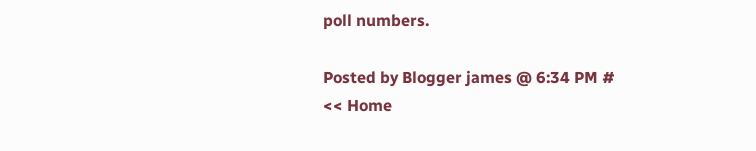poll numbers.

Posted by Blogger james @ 6:34 PM #
<< Home